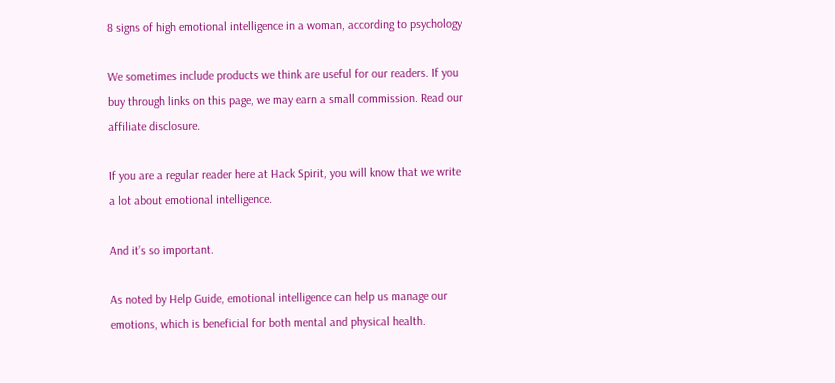8 signs of high emotional intelligence in a woman, according to psychology

We sometimes include products we think are useful for our readers. If you buy through links on this page, we may earn a small commission. Read our affiliate disclosure.

If you are a regular reader here at Hack Spirit, you will know that we write a lot about emotional intelligence.

And it’s so important.

As noted by Help Guide, emotional intelligence can help us manage our emotions, which is beneficial for both mental and physical health.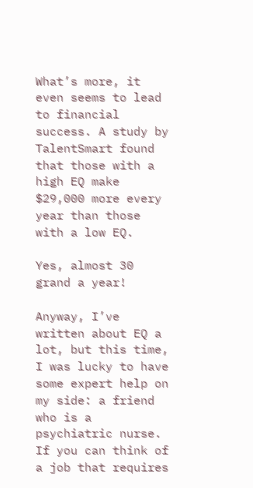What’s more, it even seems to lead to financial success. A study by TalentSmart found that those with a high EQ make $29,000 more every year than those with a low EQ.

Yes, almost 30 grand a year!

Anyway, I’ve written about EQ a lot, but this time, I was lucky to have some expert help on my side: a friend who is a psychiatric nurse. If you can think of a job that requires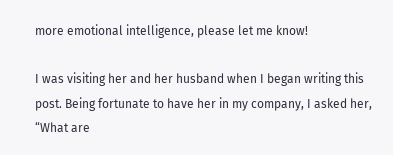more emotional intelligence, please let me know!

I was visiting her and her husband when I began writing this post. Being fortunate to have her in my company, I asked her, “What are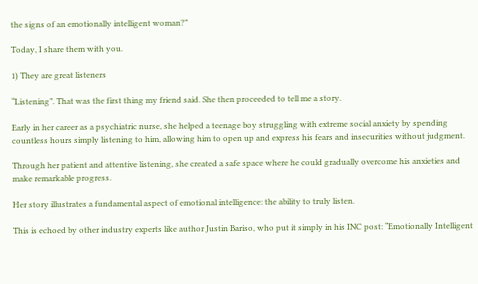the signs of an emotionally intelligent woman?”

Today, I share them with you.

1) They are great listeners

“Listening”. That was the first thing my friend said. She then proceeded to tell me a story.

Early in her career as a psychiatric nurse, she helped a teenage boy struggling with extreme social anxiety by spending countless hours simply listening to him, allowing him to open up and express his fears and insecurities without judgment.

Through her patient and attentive listening, she created a safe space where he could gradually overcome his anxieties and make remarkable progress.

Her story illustrates a fundamental aspect of emotional intelligence: the ability to truly listen.

This is echoed by other industry experts like author Justin Bariso, who put it simply in his INC post: “Emotionally Intelligent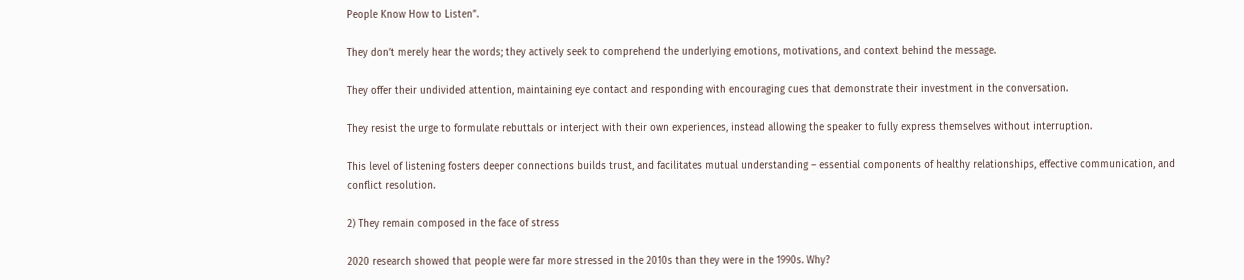People Know How to Listen”.

They don’t merely hear the words; they actively seek to comprehend the underlying emotions, motivations, and context behind the message.

They offer their undivided attention, maintaining eye contact and responding with encouraging cues that demonstrate their investment in the conversation.

They resist the urge to formulate rebuttals or interject with their own experiences, instead allowing the speaker to fully express themselves without interruption.

This level of listening fosters deeper connections builds trust, and facilitates mutual understanding – essential components of healthy relationships, effective communication, and conflict resolution.

2) They remain composed in the face of stress

2020 research showed that people were far more stressed in the 2010s than they were in the 1990s. Why?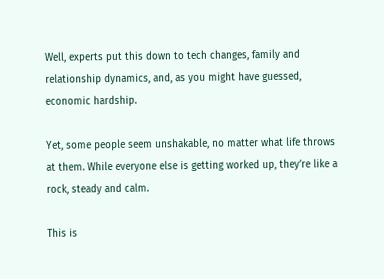Well, experts put this down to tech changes, family and relationship dynamics, and, as you might have guessed, economic hardship.

Yet, some people seem unshakable, no matter what life throws at them. While everyone else is getting worked up, they’re like a rock, steady and calm.

This is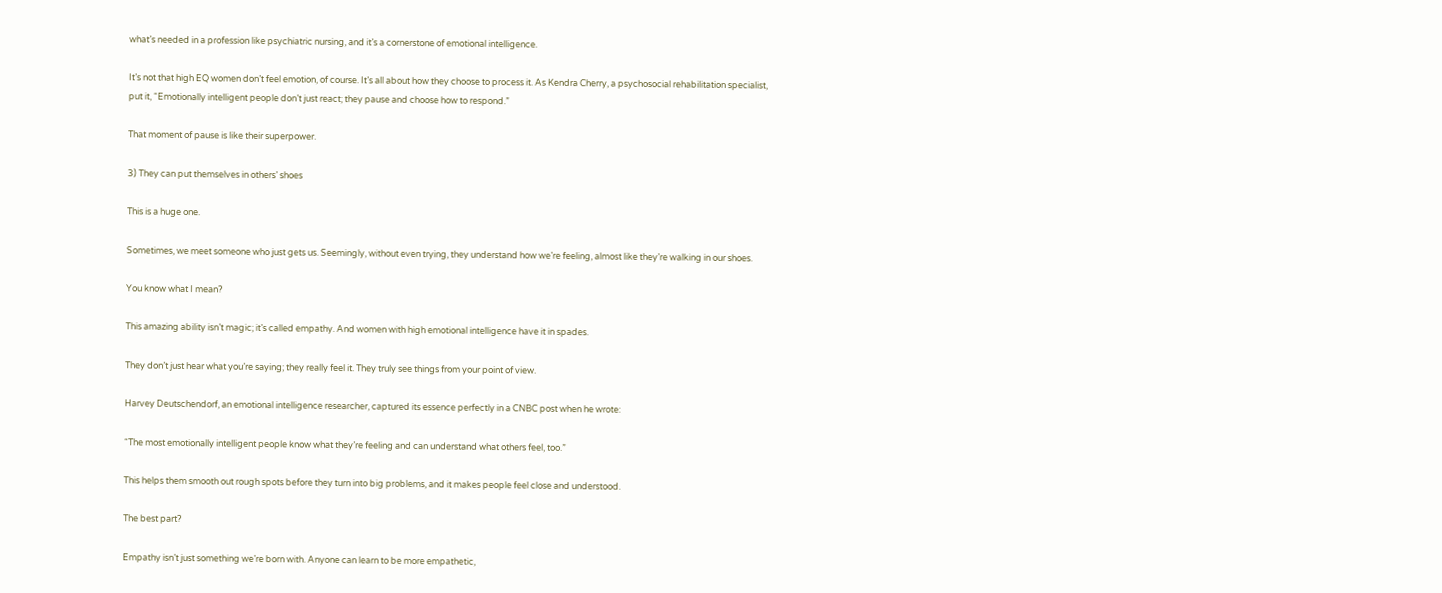what’s needed in a profession like psychiatric nursing, and it’s a cornerstone of emotional intelligence.

It’s not that high EQ women don’t feel emotion, of course. It’s all about how they choose to process it. As Kendra Cherry, a psychosocial rehabilitation specialist, put it, “Emotionally intelligent people don’t just react; they pause and choose how to respond.”

That moment of pause is like their superpower.

3) They can put themselves in others’ shoes

This is a huge one.

Sometimes, we meet someone who just gets us. Seemingly, without even trying, they understand how we’re feeling, almost like they’re walking in our shoes.

You know what I mean?

This amazing ability isn’t magic; it’s called empathy. And women with high emotional intelligence have it in spades.

They don’t just hear what you’re saying; they really feel it. They truly see things from your point of view.

Harvey Deutschendorf, an emotional intelligence researcher, captured its essence perfectly in a CNBC post when he wrote:

“The most emotionally intelligent people know what they’re feeling and can understand what others feel, too.”

This helps them smooth out rough spots before they turn into big problems, and it makes people feel close and understood.

The best part?

Empathy isn’t just something we’re born with. Anyone can learn to be more empathetic,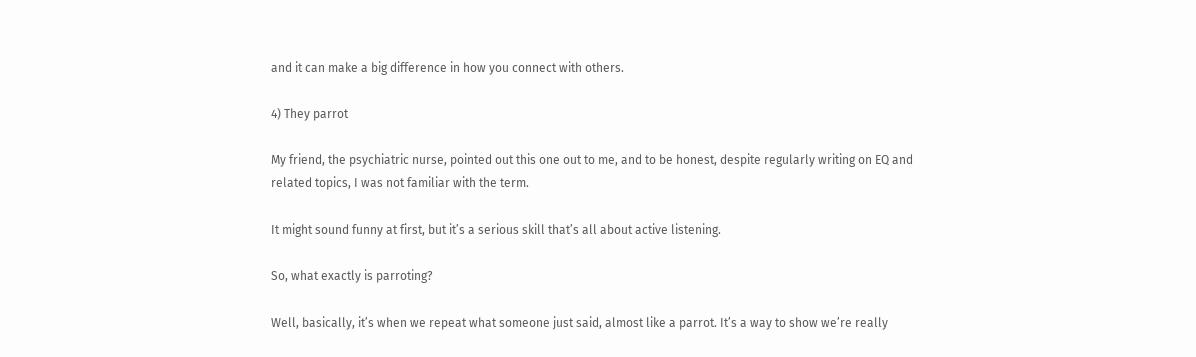and it can make a big difference in how you connect with others.

4) They parrot

My friend, the psychiatric nurse, pointed out this one out to me, and to be honest, despite regularly writing on EQ and related topics, I was not familiar with the term.

It might sound funny at first, but it’s a serious skill that’s all about active listening.

So, what exactly is parroting?

Well, basically, it’s when we repeat what someone just said, almost like a parrot. It’s a way to show we’re really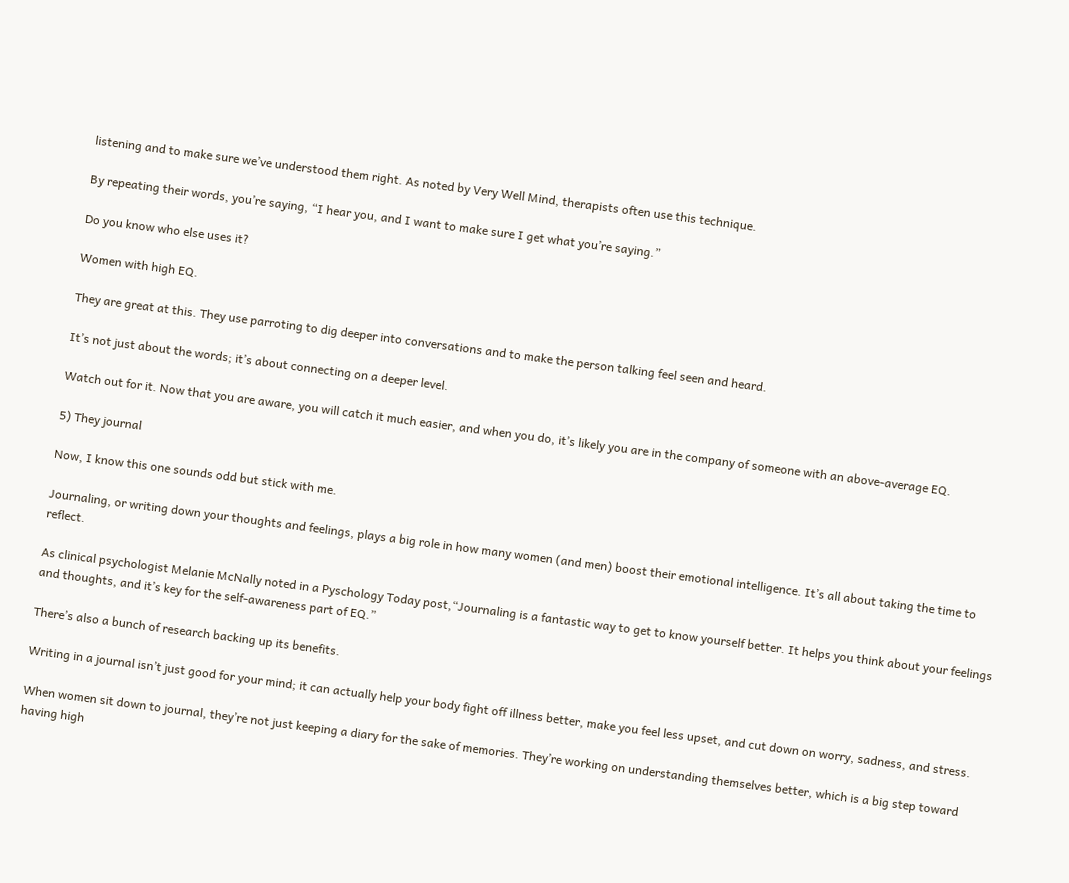listening and to make sure we’ve understood them right. As noted by Very Well Mind, therapists often use this technique.

By repeating their words, you’re saying, “I hear you, and I want to make sure I get what you’re saying.”

Do you know who else uses it?

Women with high EQ.

They are great at this. They use parroting to dig deeper into conversations and to make the person talking feel seen and heard.

It’s not just about the words; it’s about connecting on a deeper level.

Watch out for it. Now that you are aware, you will catch it much easier, and when you do, it’s likely you are in the company of someone with an above-average EQ.

5) They journal

Now, I know this one sounds odd but stick with me.

Journaling, or writing down your thoughts and feelings, plays a big role in how many women (and men) boost their emotional intelligence. It’s all about taking the time to reflect.

As clinical psychologist Melanie McNally noted in a Pyschology Today post,“Journaling is a fantastic way to get to know yourself better. It helps you think about your feelings and thoughts, and it’s key for the self-awareness part of EQ.”

There’s also a bunch of research backing up its benefits.

Writing in a journal isn’t just good for your mind; it can actually help your body fight off illness better, make you feel less upset, and cut down on worry, sadness, and stress.

When women sit down to journal, they’re not just keeping a diary for the sake of memories. They’re working on understanding themselves better, which is a big step toward having high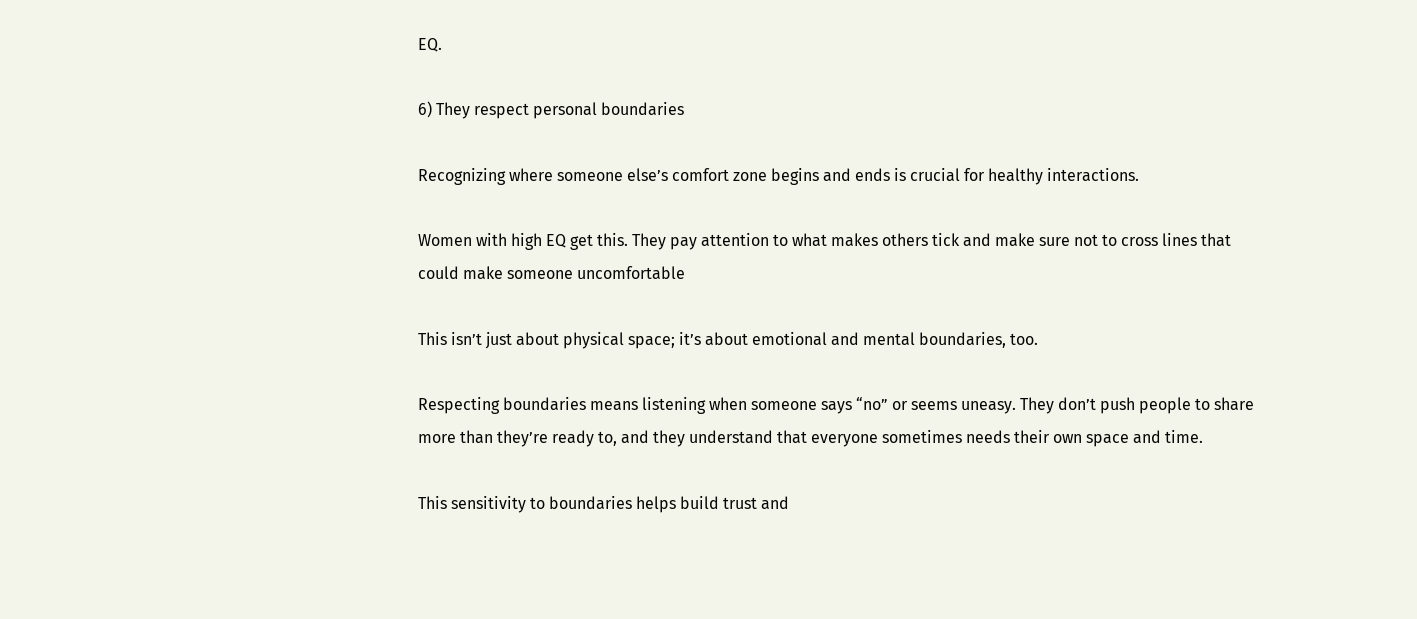EQ.

6) They respect personal boundaries

Recognizing where someone else’s comfort zone begins and ends is crucial for healthy interactions.

Women with high EQ get this. They pay attention to what makes others tick and make sure not to cross lines that could make someone uncomfortable

This isn’t just about physical space; it’s about emotional and mental boundaries, too.

Respecting boundaries means listening when someone says “no” or seems uneasy. They don’t push people to share more than they’re ready to, and they understand that everyone sometimes needs their own space and time.

This sensitivity to boundaries helps build trust and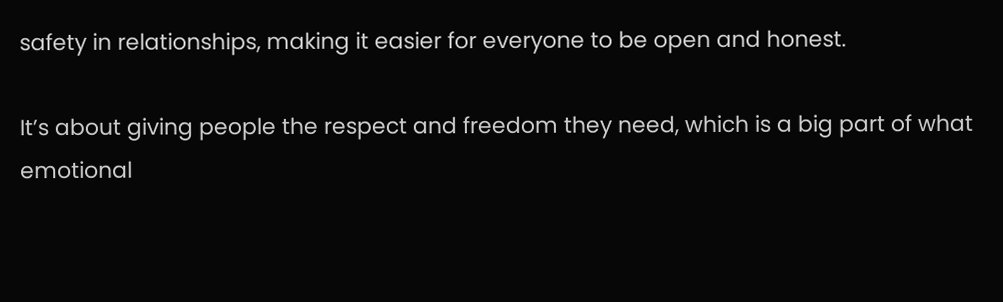safety in relationships, making it easier for everyone to be open and honest.

It’s about giving people the respect and freedom they need, which is a big part of what emotional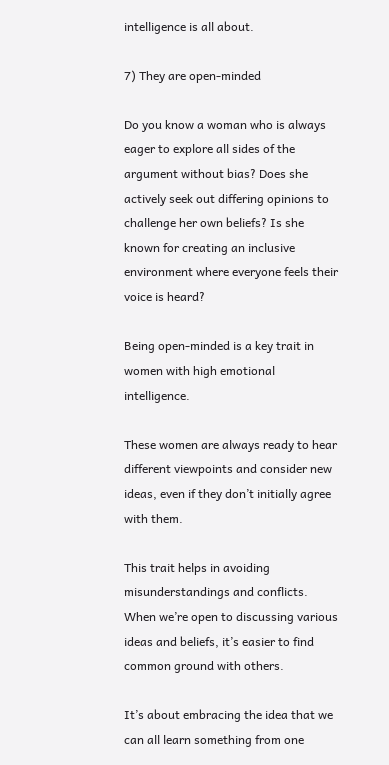intelligence is all about.

7) They are open-minded

Do you know a woman who is always eager to explore all sides of the argument without bias? Does she actively seek out differing opinions to challenge her own beliefs? Is she known for creating an inclusive environment where everyone feels their voice is heard?

Being open-minded is a key trait in women with high emotional intelligence.

These women are always ready to hear different viewpoints and consider new ideas, even if they don’t initially agree with them.

This trait helps in avoiding misunderstandings and conflicts. When we’re open to discussing various ideas and beliefs, it’s easier to find common ground with others.

It’s about embracing the idea that we can all learn something from one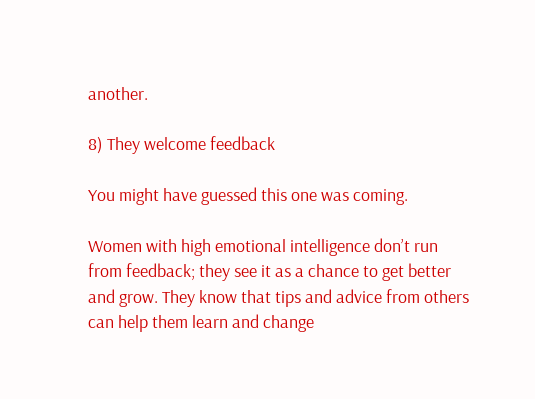another.

8) They welcome feedback

You might have guessed this one was coming.

Women with high emotional intelligence don’t run from feedback; they see it as a chance to get better and grow. They know that tips and advice from others can help them learn and change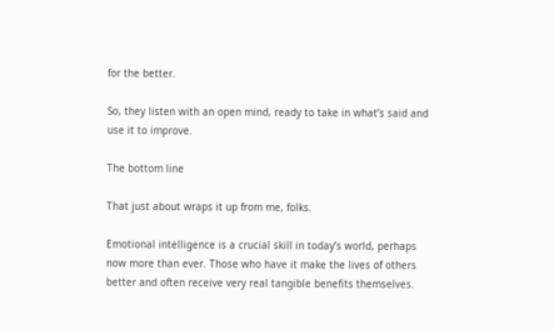for the better.

So, they listen with an open mind, ready to take in what’s said and use it to improve.

The bottom line

That just about wraps it up from me, folks.

Emotional intelligence is a crucial skill in today’s world, perhaps now more than ever. Those who have it make the lives of others better and often receive very real tangible benefits themselves.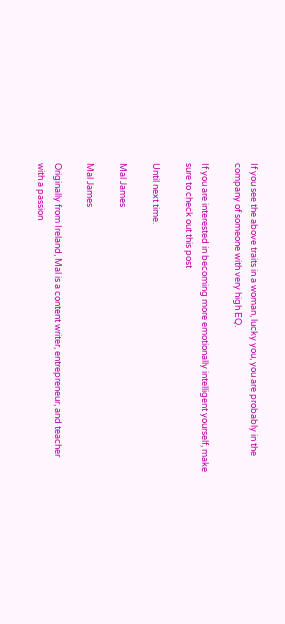If you see the above traits in a woman, lucky you, you are probably in the company of someone with very high EQ.

If you are interested in becoming more emotionally intelligent yourself, make sure to check out this post

Until next time.

Mal James

Mal James

Originally from Ireland, Mal is a content writer, entrepreneur, and teacher with a passion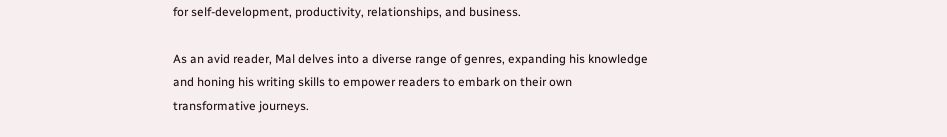for self-development, productivity, relationships, and business.

As an avid reader, Mal delves into a diverse range of genres, expanding his knowledge and honing his writing skills to empower readers to embark on their own transformative journeys.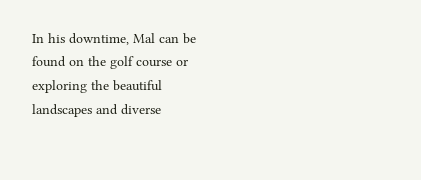In his downtime, Mal can be found on the golf course or exploring the beautiful landscapes and diverse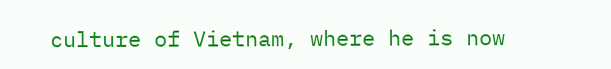culture of Vietnam, where he is now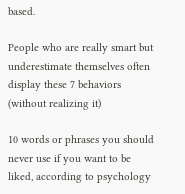based.

People who are really smart but underestimate themselves often display these 7 behaviors (without realizing it)

10 words or phrases you should never use if you want to be liked, according to psychology